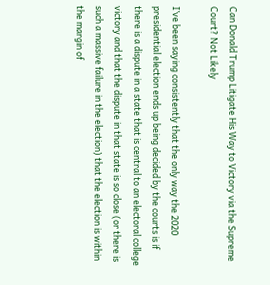Can Donald Trump Litigate His Way to Victory via the Supreme Court? Not Likely

I’ve been saying consistently that the only way the 2020 presidential election ends up being decided by the courts is if there is a dispute in a state that is central to an electoral college victory and that the dispute in that state is so close (or there is such a massive failure in the election) that the election is within the margin of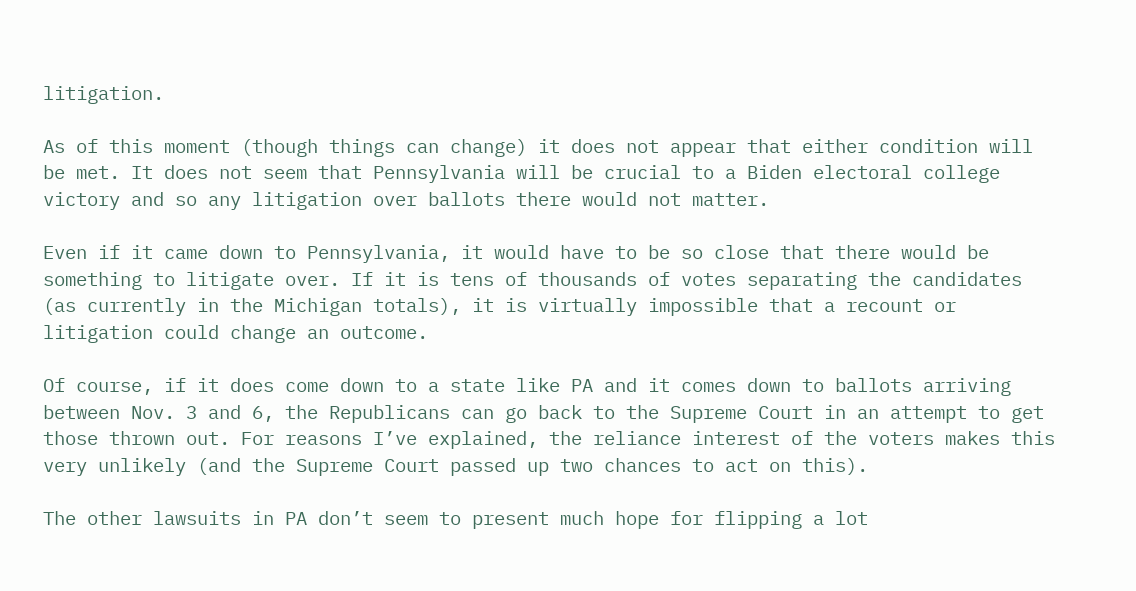litigation.

As of this moment (though things can change) it does not appear that either condition will be met. It does not seem that Pennsylvania will be crucial to a Biden electoral college victory and so any litigation over ballots there would not matter.

Even if it came down to Pennsylvania, it would have to be so close that there would be something to litigate over. If it is tens of thousands of votes separating the candidates (as currently in the Michigan totals), it is virtually impossible that a recount or litigation could change an outcome.

Of course, if it does come down to a state like PA and it comes down to ballots arriving between Nov. 3 and 6, the Republicans can go back to the Supreme Court in an attempt to get those thrown out. For reasons I’ve explained, the reliance interest of the voters makes this very unlikely (and the Supreme Court passed up two chances to act on this).

The other lawsuits in PA don’t seem to present much hope for flipping a lot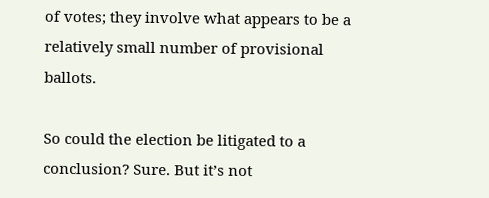of votes; they involve what appears to be a relatively small number of provisional ballots.

So could the election be litigated to a conclusion? Sure. But it’s not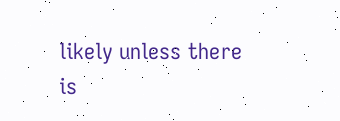likely unless there is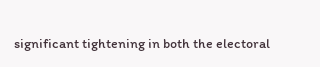significant tightening in both the electoral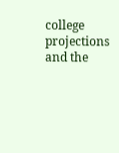college projections and the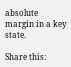absolute margin in a key state.

Share this: